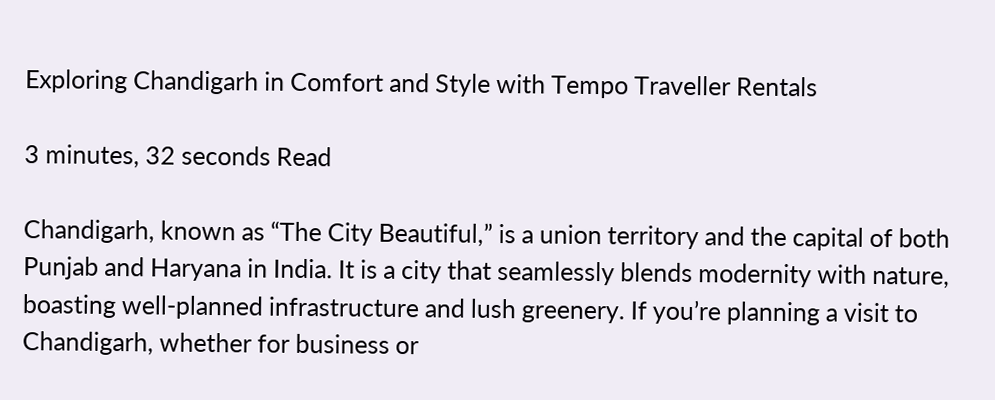Exploring Chandigarh in Comfort and Style with Tempo Traveller Rentals

3 minutes, 32 seconds Read

Chandigarh, known as “The City Beautiful,” is a union territory and the capital of both Punjab and Haryana in India. It is a city that seamlessly blends modernity with nature, boasting well-planned infrastructure and lush greenery. If you’re planning a visit to Chandigarh, whether for business or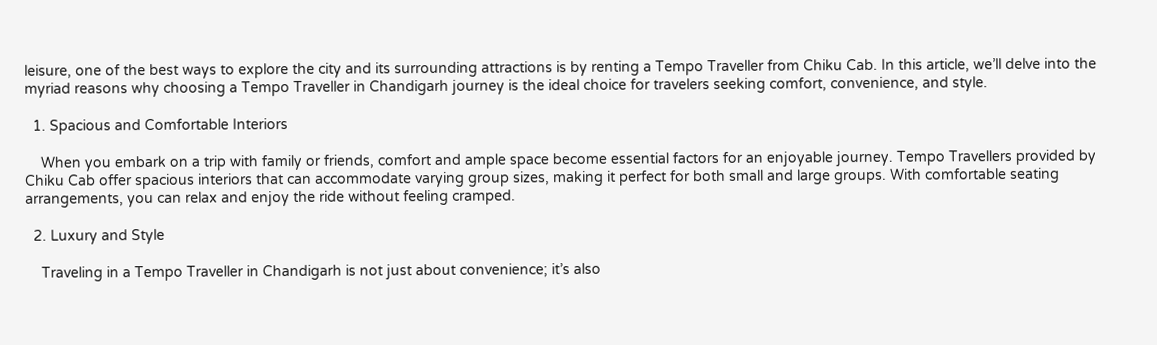leisure, one of the best ways to explore the city and its surrounding attractions is by renting a Tempo Traveller from Chiku Cab. In this article, we’ll delve into the myriad reasons why choosing a Tempo Traveller in Chandigarh journey is the ideal choice for travelers seeking comfort, convenience, and style.

  1. Spacious and Comfortable Interiors

    When you embark on a trip with family or friends, comfort and ample space become essential factors for an enjoyable journey. Tempo Travellers provided by Chiku Cab offer spacious interiors that can accommodate varying group sizes, making it perfect for both small and large groups. With comfortable seating arrangements, you can relax and enjoy the ride without feeling cramped.

  2. Luxury and Style

    Traveling in a Tempo Traveller in Chandigarh is not just about convenience; it’s also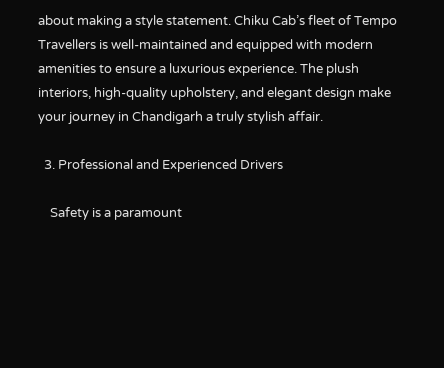about making a style statement. Chiku Cab’s fleet of Tempo Travellers is well-maintained and equipped with modern amenities to ensure a luxurious experience. The plush interiors, high-quality upholstery, and elegant design make your journey in Chandigarh a truly stylish affair.

  3. Professional and Experienced Drivers

    Safety is a paramount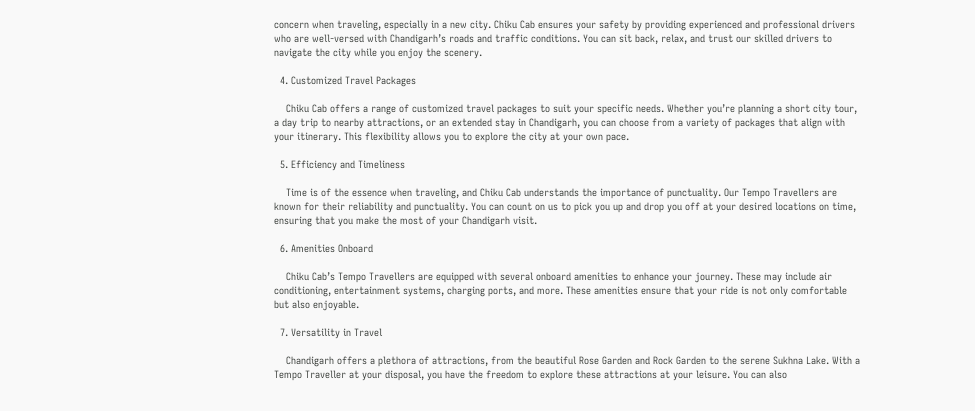concern when traveling, especially in a new city. Chiku Cab ensures your safety by providing experienced and professional drivers who are well-versed with Chandigarh’s roads and traffic conditions. You can sit back, relax, and trust our skilled drivers to navigate the city while you enjoy the scenery.

  4. Customized Travel Packages

    Chiku Cab offers a range of customized travel packages to suit your specific needs. Whether you’re planning a short city tour, a day trip to nearby attractions, or an extended stay in Chandigarh, you can choose from a variety of packages that align with your itinerary. This flexibility allows you to explore the city at your own pace.

  5. Efficiency and Timeliness

    Time is of the essence when traveling, and Chiku Cab understands the importance of punctuality. Our Tempo Travellers are known for their reliability and punctuality. You can count on us to pick you up and drop you off at your desired locations on time, ensuring that you make the most of your Chandigarh visit.

  6. Amenities Onboard

    Chiku Cab’s Tempo Travellers are equipped with several onboard amenities to enhance your journey. These may include air conditioning, entertainment systems, charging ports, and more. These amenities ensure that your ride is not only comfortable but also enjoyable.

  7. Versatility in Travel

    Chandigarh offers a plethora of attractions, from the beautiful Rose Garden and Rock Garden to the serene Sukhna Lake. With a Tempo Traveller at your disposal, you have the freedom to explore these attractions at your leisure. You can also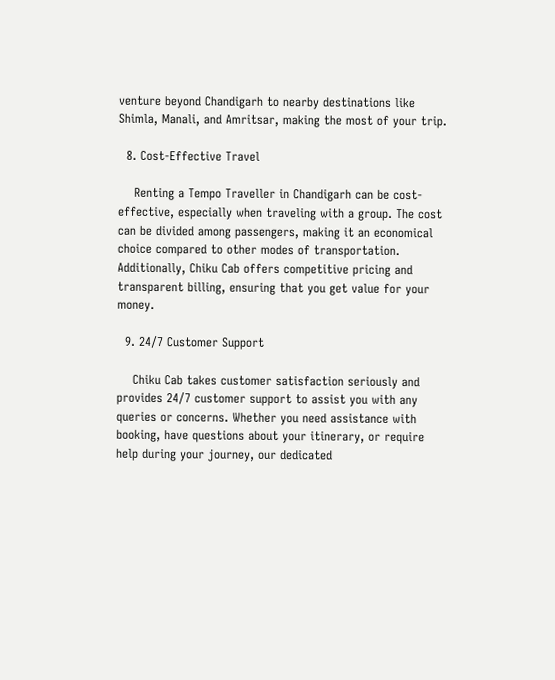venture beyond Chandigarh to nearby destinations like Shimla, Manali, and Amritsar, making the most of your trip.

  8. Cost-Effective Travel

    Renting a Tempo Traveller in Chandigarh can be cost-effective, especially when traveling with a group. The cost can be divided among passengers, making it an economical choice compared to other modes of transportation. Additionally, Chiku Cab offers competitive pricing and transparent billing, ensuring that you get value for your money.

  9. 24/7 Customer Support

    Chiku Cab takes customer satisfaction seriously and provides 24/7 customer support to assist you with any queries or concerns. Whether you need assistance with booking, have questions about your itinerary, or require help during your journey, our dedicated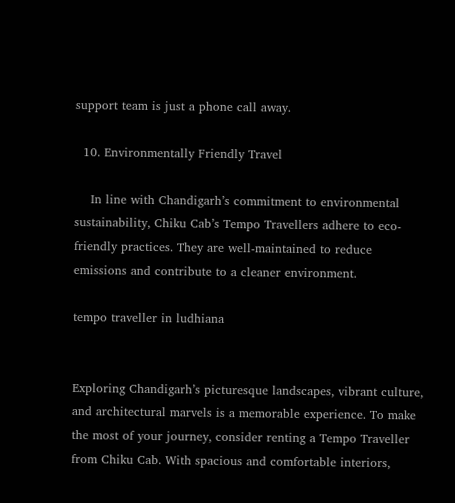support team is just a phone call away.

  10. Environmentally Friendly Travel

    In line with Chandigarh’s commitment to environmental sustainability, Chiku Cab’s Tempo Travellers adhere to eco-friendly practices. They are well-maintained to reduce emissions and contribute to a cleaner environment.

tempo traveller in ludhiana


Exploring Chandigarh’s picturesque landscapes, vibrant culture, and architectural marvels is a memorable experience. To make the most of your journey, consider renting a Tempo Traveller from Chiku Cab. With spacious and comfortable interiors,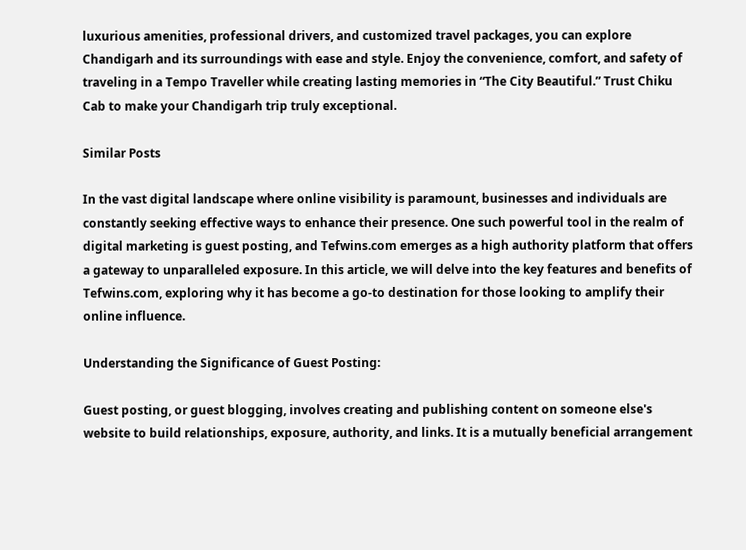luxurious amenities, professional drivers, and customized travel packages, you can explore Chandigarh and its surroundings with ease and style. Enjoy the convenience, comfort, and safety of traveling in a Tempo Traveller while creating lasting memories in “The City Beautiful.” Trust Chiku Cab to make your Chandigarh trip truly exceptional.

Similar Posts

In the vast digital landscape where online visibility is paramount, businesses and individuals are constantly seeking effective ways to enhance their presence. One such powerful tool in the realm of digital marketing is guest posting, and Tefwins.com emerges as a high authority platform that offers a gateway to unparalleled exposure. In this article, we will delve into the key features and benefits of Tefwins.com, exploring why it has become a go-to destination for those looking to amplify their online influence.

Understanding the Significance of Guest Posting:

Guest posting, or guest blogging, involves creating and publishing content on someone else's website to build relationships, exposure, authority, and links. It is a mutually beneficial arrangement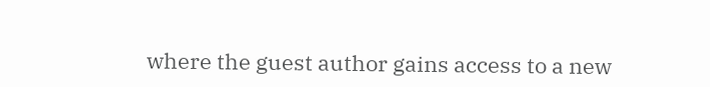where the guest author gains access to a new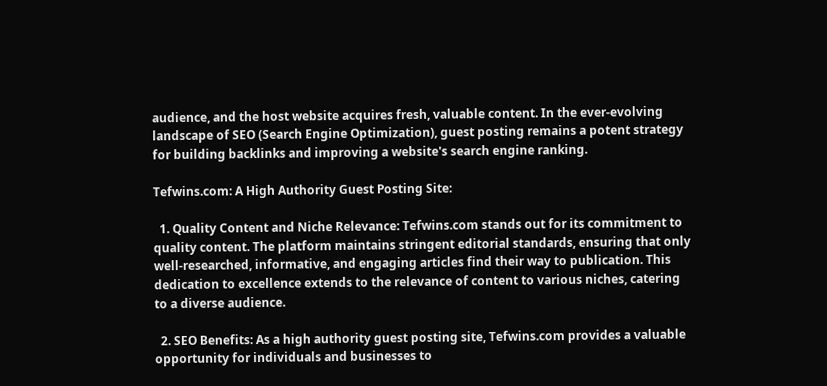audience, and the host website acquires fresh, valuable content. In the ever-evolving landscape of SEO (Search Engine Optimization), guest posting remains a potent strategy for building backlinks and improving a website's search engine ranking.

Tefwins.com: A High Authority Guest Posting Site:

  1. Quality Content and Niche Relevance: Tefwins.com stands out for its commitment to quality content. The platform maintains stringent editorial standards, ensuring that only well-researched, informative, and engaging articles find their way to publication. This dedication to excellence extends to the relevance of content to various niches, catering to a diverse audience.

  2. SEO Benefits: As a high authority guest posting site, Tefwins.com provides a valuable opportunity for individuals and businesses to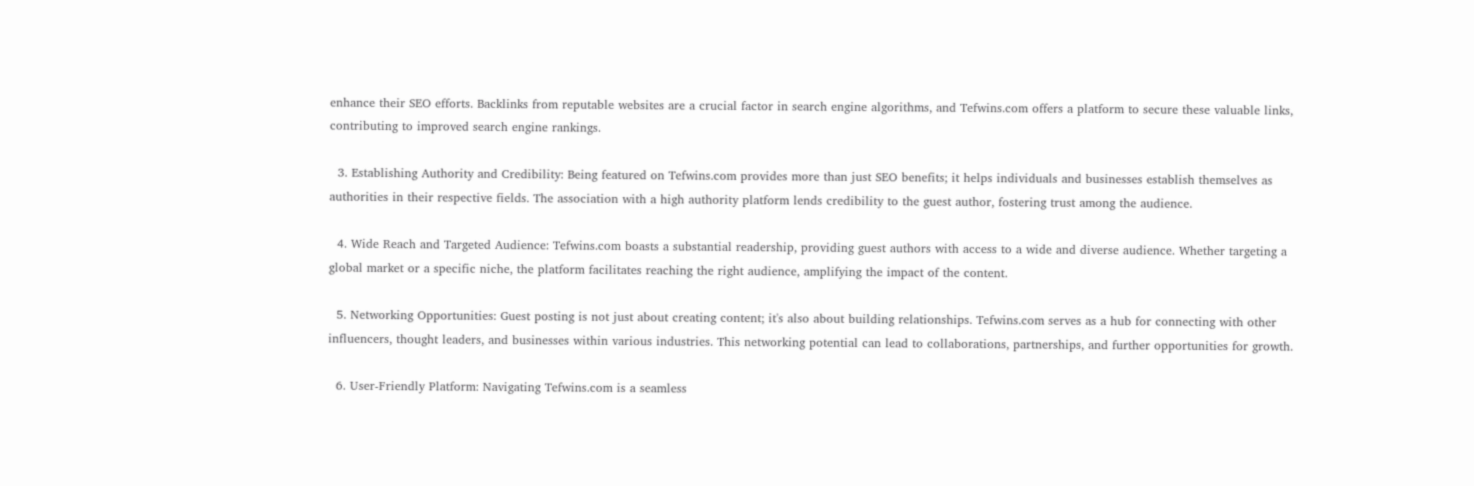enhance their SEO efforts. Backlinks from reputable websites are a crucial factor in search engine algorithms, and Tefwins.com offers a platform to secure these valuable links, contributing to improved search engine rankings.

  3. Establishing Authority and Credibility: Being featured on Tefwins.com provides more than just SEO benefits; it helps individuals and businesses establish themselves as authorities in their respective fields. The association with a high authority platform lends credibility to the guest author, fostering trust among the audience.

  4. Wide Reach and Targeted Audience: Tefwins.com boasts a substantial readership, providing guest authors with access to a wide and diverse audience. Whether targeting a global market or a specific niche, the platform facilitates reaching the right audience, amplifying the impact of the content.

  5. Networking Opportunities: Guest posting is not just about creating content; it's also about building relationships. Tefwins.com serves as a hub for connecting with other influencers, thought leaders, and businesses within various industries. This networking potential can lead to collaborations, partnerships, and further opportunities for growth.

  6. User-Friendly Platform: Navigating Tefwins.com is a seamless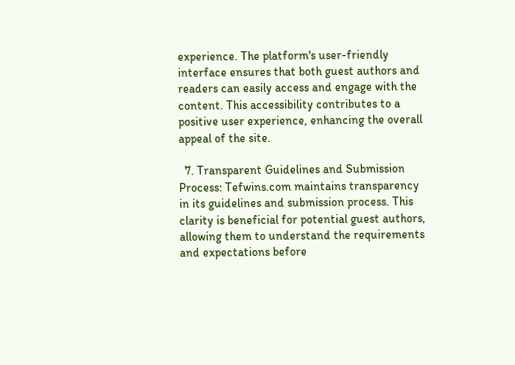experience. The platform's user-friendly interface ensures that both guest authors and readers can easily access and engage with the content. This accessibility contributes to a positive user experience, enhancing the overall appeal of the site.

  7. Transparent Guidelines and Submission Process: Tefwins.com maintains transparency in its guidelines and submission process. This clarity is beneficial for potential guest authors, allowing them to understand the requirements and expectations before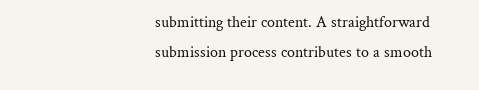submitting their content. A straightforward submission process contributes to a smooth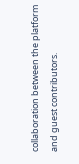collaboration between the platform and guest contributors.